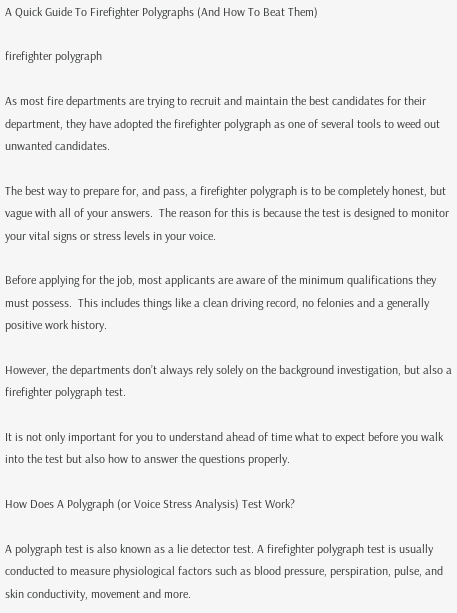A Quick Guide To Firefighter Polygraphs (And How To Beat Them)

firefighter polygraph

As most fire departments are trying to recruit and maintain the best candidates for their department, they have adopted the firefighter polygraph as one of several tools to weed out unwanted candidates.

The best way to prepare for, and pass, a firefighter polygraph is to be completely honest, but vague with all of your answers.  The reason for this is because the test is designed to monitor your vital signs or stress levels in your voice.

Before applying for the job, most applicants are aware of the minimum qualifications they must possess.  This includes things like a clean driving record, no felonies and a generally positive work history.

However, the departments don’t always rely solely on the background investigation, but also a firefighter polygraph test.

It is not only important for you to understand ahead of time what to expect before you walk into the test but also how to answer the questions properly.

How Does A Polygraph (or Voice Stress Analysis) Test Work?

A polygraph test is also known as a lie detector test. A firefighter polygraph test is usually conducted to measure physiological factors such as blood pressure, perspiration, pulse, and skin conductivity, movement and more.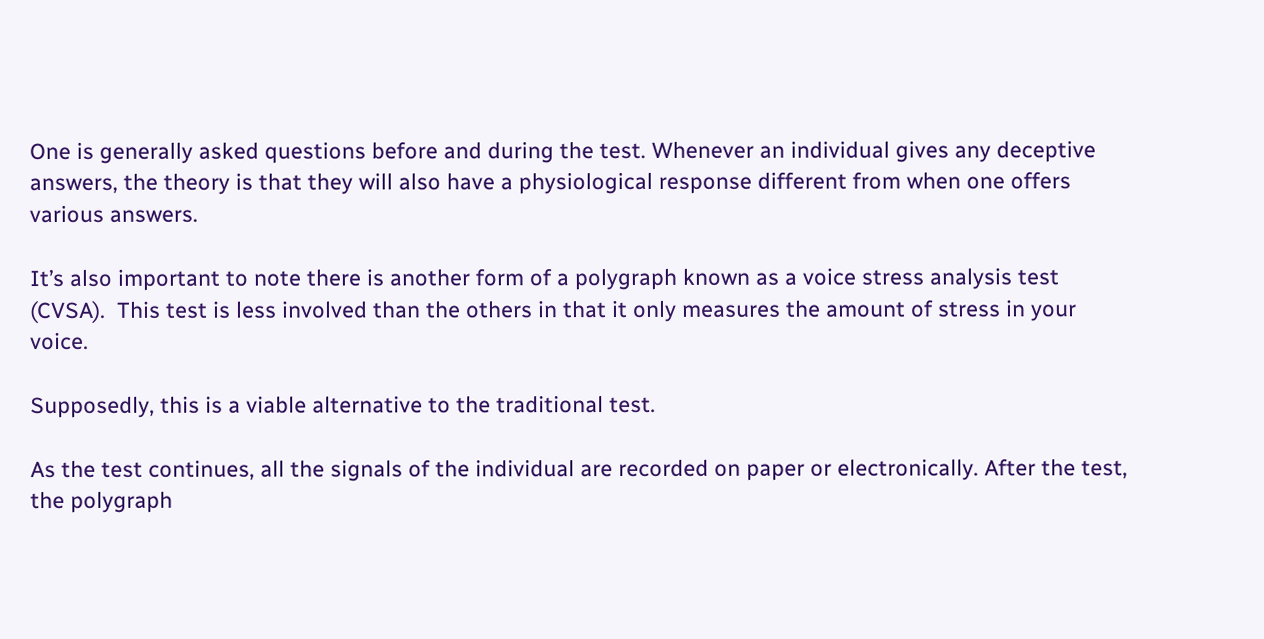One is generally asked questions before and during the test. Whenever an individual gives any deceptive answers, the theory is that they will also have a physiological response different from when one offers various answers.

It’s also important to note there is another form of a polygraph known as a voice stress analysis test (CVSA).  This test is less involved than the others in that it only measures the amount of stress in your voice.

Supposedly, this is a viable alternative to the traditional test.

As the test continues, all the signals of the individual are recorded on paper or electronically. After the test, the polygraph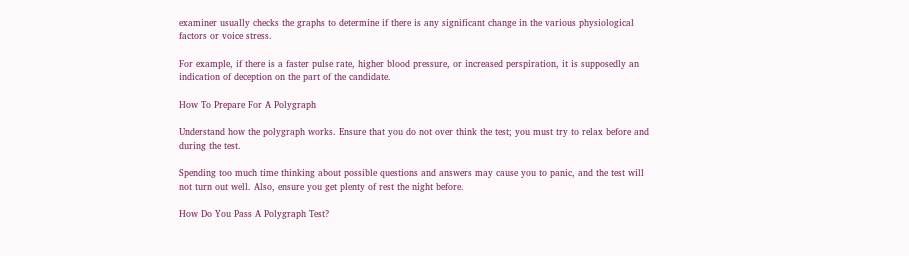examiner usually checks the graphs to determine if there is any significant change in the various physiological factors or voice stress.

For example, if there is a faster pulse rate, higher blood pressure, or increased perspiration, it is supposedly an indication of deception on the part of the candidate.

How To Prepare For A Polygraph

Understand how the polygraph works. Ensure that you do not over think the test; you must try to relax before and during the test.

Spending too much time thinking about possible questions and answers may cause you to panic, and the test will not turn out well. Also, ensure you get plenty of rest the night before.

How Do You Pass A Polygraph Test?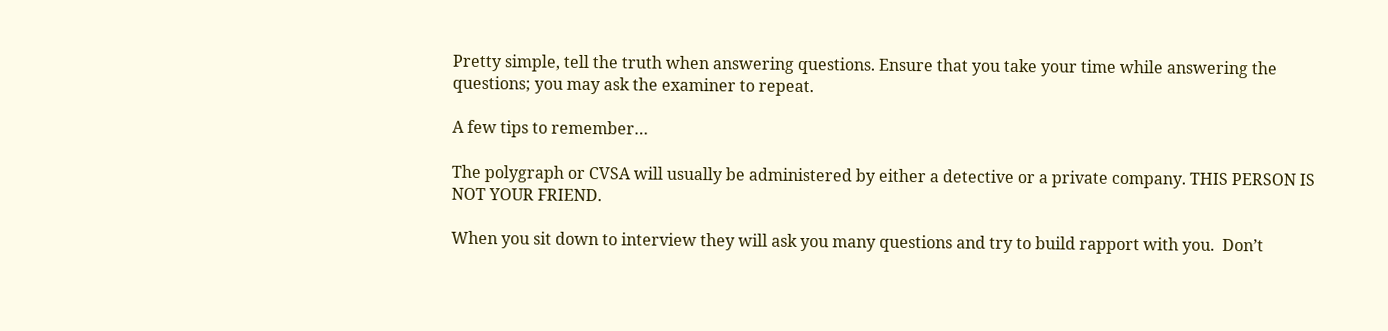Pretty simple, tell the truth when answering questions. Ensure that you take your time while answering the questions; you may ask the examiner to repeat.

A few tips to remember…

The polygraph or CVSA will usually be administered by either a detective or a private company. THIS PERSON IS NOT YOUR FRIEND.

When you sit down to interview they will ask you many questions and try to build rapport with you.  Don’t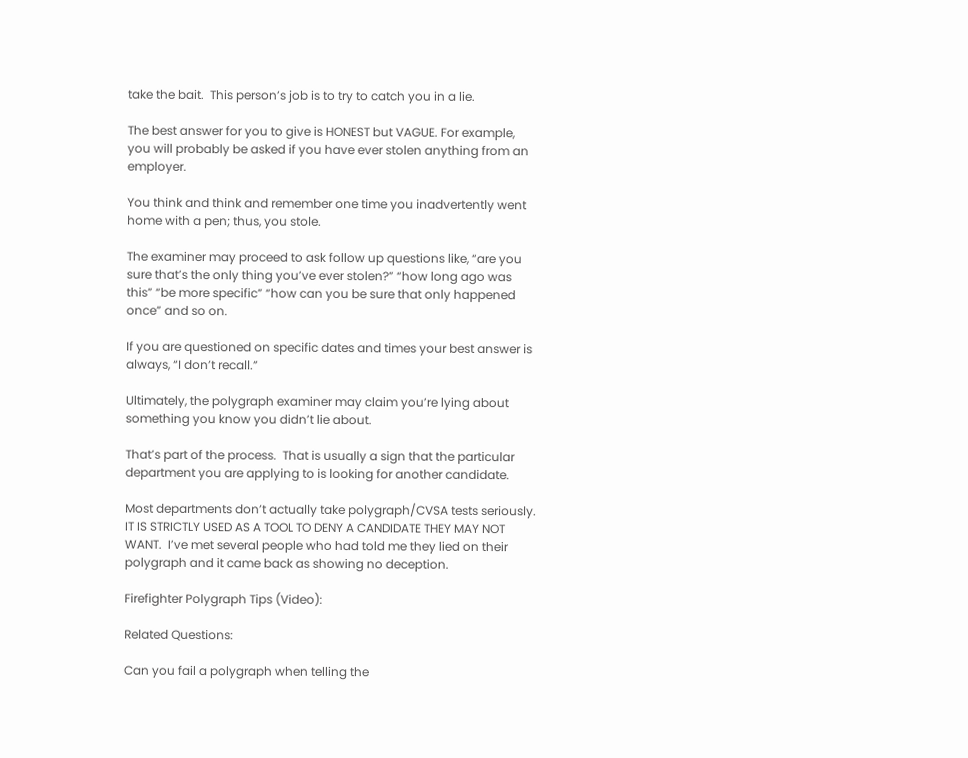take the bait.  This person’s job is to try to catch you in a lie.

The best answer for you to give is HONEST but VAGUE. For example, you will probably be asked if you have ever stolen anything from an employer.

You think and think and remember one time you inadvertently went home with a pen; thus, you stole.

The examiner may proceed to ask follow up questions like, “are you sure that’s the only thing you’ve ever stolen?” “how long ago was this” “be more specific” “how can you be sure that only happened once” and so on.

If you are questioned on specific dates and times your best answer is always, “I don’t recall.”

Ultimately, the polygraph examiner may claim you’re lying about something you know you didn’t lie about.

That’s part of the process.  That is usually a sign that the particular department you are applying to is looking for another candidate.

Most departments don’t actually take polygraph/CVSA tests seriously.  IT IS STRICTLY USED AS A TOOL TO DENY A CANDIDATE THEY MAY NOT WANT.  I’ve met several people who had told me they lied on their polygraph and it came back as showing no deception.

Firefighter Polygraph Tips (Video):

Related Questions:

Can you fail a polygraph when telling the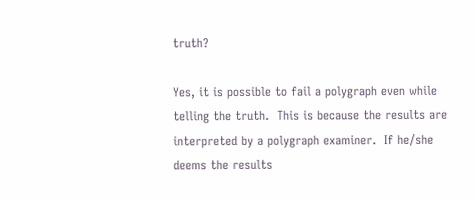truth?

Yes, it is possible to fail a polygraph even while telling the truth.  This is because the results are interpreted by a polygraph examiner.  If he/she deems the results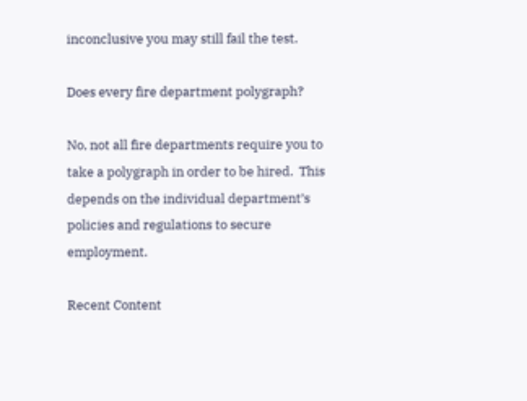inconclusive you may still fail the test.

Does every fire department polygraph?

No, not all fire departments require you to take a polygraph in order to be hired.  This depends on the individual department’s policies and regulations to secure employment.

Recent Content